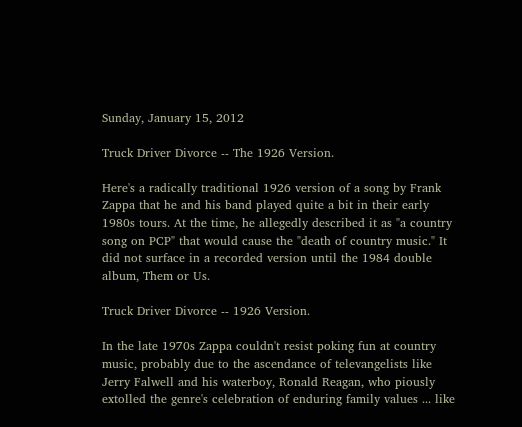Sunday, January 15, 2012

Truck Driver Divorce -- The 1926 Version.

Here's a radically traditional 1926 version of a song by Frank Zappa that he and his band played quite a bit in their early 1980s tours. At the time, he allegedly described it as "a country song on PCP" that would cause the "death of country music." It did not surface in a recorded version until the 1984 double album, Them or Us.

Truck Driver Divorce -- 1926 Version.

In the late 1970s Zappa couldn't resist poking fun at country music, probably due to the ascendance of televangelists like Jerry Falwell and his waterboy, Ronald Reagan, who piously extolled the genre's celebration of enduring family values ... like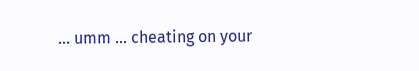... umm ... cheating on your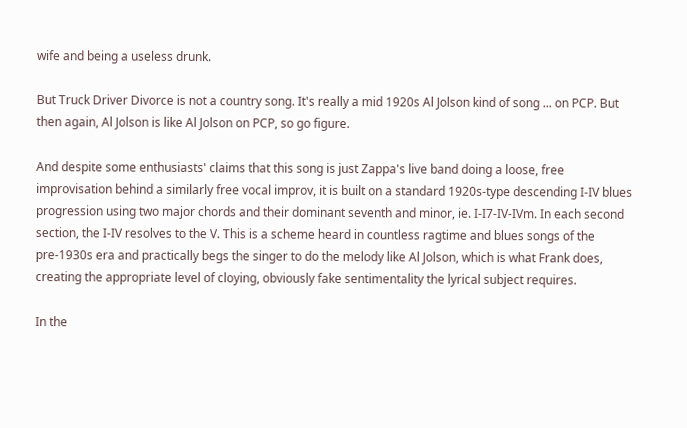wife and being a useless drunk.

But Truck Driver Divorce is not a country song. It's really a mid 1920s Al Jolson kind of song ... on PCP. But then again, Al Jolson is like Al Jolson on PCP, so go figure.

And despite some enthusiasts' claims that this song is just Zappa's live band doing a loose, free improvisation behind a similarly free vocal improv, it is built on a standard 1920s-type descending I-IV blues progression using two major chords and their dominant seventh and minor, ie. I-I7-IV-IVm. In each second section, the I-IV resolves to the V. This is a scheme heard in countless ragtime and blues songs of the pre-1930s era and practically begs the singer to do the melody like Al Jolson, which is what Frank does, creating the appropriate level of cloying, obviously fake sentimentality the lyrical subject requires.

In the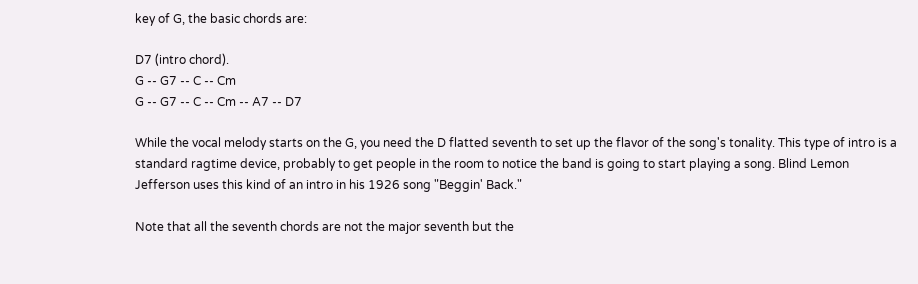key of G, the basic chords are:

D7 (intro chord).
G -- G7 -- C -- Cm
G -- G7 -- C -- Cm -- A7 -- D7

While the vocal melody starts on the G, you need the D flatted seventh to set up the flavor of the song's tonality. This type of intro is a standard ragtime device, probably to get people in the room to notice the band is going to start playing a song. Blind Lemon Jefferson uses this kind of an intro in his 1926 song "Beggin' Back."

Note that all the seventh chords are not the major seventh but the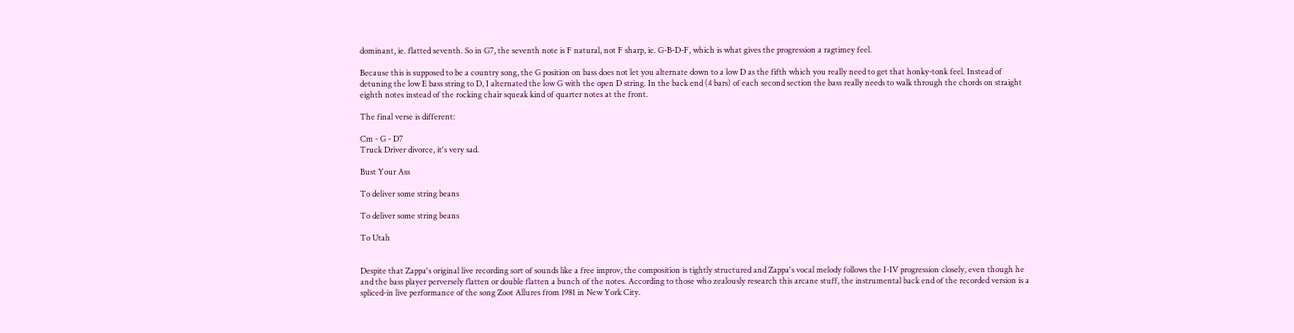dominant, ie. flatted seventh. So in G7, the seventh note is F natural, not F sharp, ie. G-B-D-F, which is what gives the progression a ragtimey feel.

Because this is supposed to be a country song, the G position on bass does not let you alternate down to a low D as the fifth which you really need to get that honky-tonk feel. Instead of detuning the low E bass string to D, I alternated the low G with the open D string. In the back end (4 bars) of each second section the bass really needs to walk through the chords on straight eighth notes instead of the rocking chair squeak kind of quarter notes at the front.

The final verse is different:

Cm - G - D7
Truck Driver divorce, it's very sad.

Bust Your Ass

To deliver some string beans

To deliver some string beans

To Utah


Despite that Zappa's original live recording sort of sounds like a free improv, the composition is tightly structured and Zappa's vocal melody follows the I-IV progression closely, even though he and the bass player perversely flatten or double flatten a bunch of the notes. According to those who zealously research this arcane stuff, the instrumental back end of the recorded version is a spliced-in live performance of the song Zoot Allures from 1981 in New York City.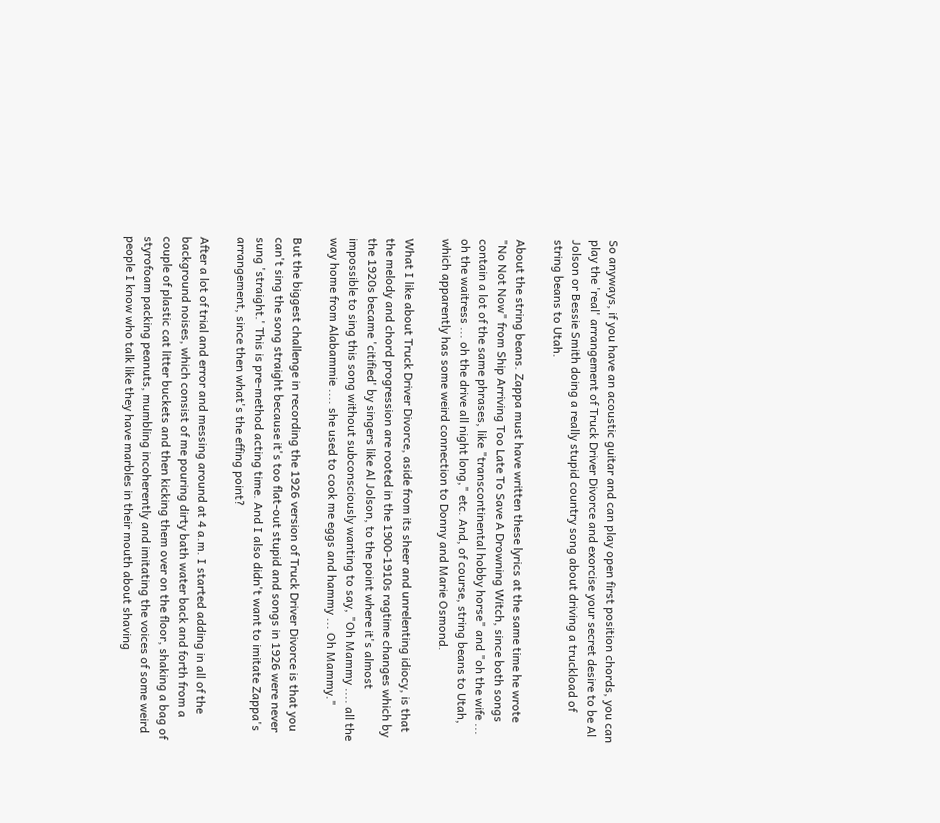So anyways, if you have an acoustic guitar and can play open first position chords, you can play the 'real' arrangement of Truck Driver Divorce and exorcise your secret desire to be Al Jolson or Bessie Smith doing a really stupid country song about driving a truckload of string beans to Utah.

About the string beans. Zappa must have written these lyrics at the same time he wrote "No Not Now" from Ship Arriving Too Late To Save A Drowning Witch, since both songs contain a lot of the same phrases, like "transcontinental hobby horse" and "oh the wife ... oh the waitress ... oh the drive all night long," etc. And, of course, string beans to Utah, which apparently has some weird connection to Donny and Marie Osmond.

What I like about Truck Driver Divorce, aside from its sheer and unrelenting idiocy, is that the melody and chord progression are rooted in the 1900-1910s ragtime changes which by the 1920s became 'citified' by singers like Al Jolson, to the point where it's almost impossible to sing this song without subconsciously wanting to say, "Oh Mammy .... all the way home from Alabammie .... she used to cook me eggs and hammy ... Oh Mammy."

But the biggest challenge in recording the 1926 version of Truck Driver Divorce is that you can't sing the song straight because it's too flat-out stupid and songs in 1926 were never sung 'straight.' This is pre-method acting time. And I also didn't want to imitate Zappa's arrangement, since then what's the effing point?

After a lot of trial and error and messing around at 4 a.m. I started adding in all of the background noises, which consist of me pouring dirty bath water back and forth from a couple of plastic cat litter buckets and then kicking them over on the floor, shaking a bag of styrofoam packing peanuts, mumbling incoherently and imitating the voices of some weird people I know who talk like they have marbles in their mouth about shaving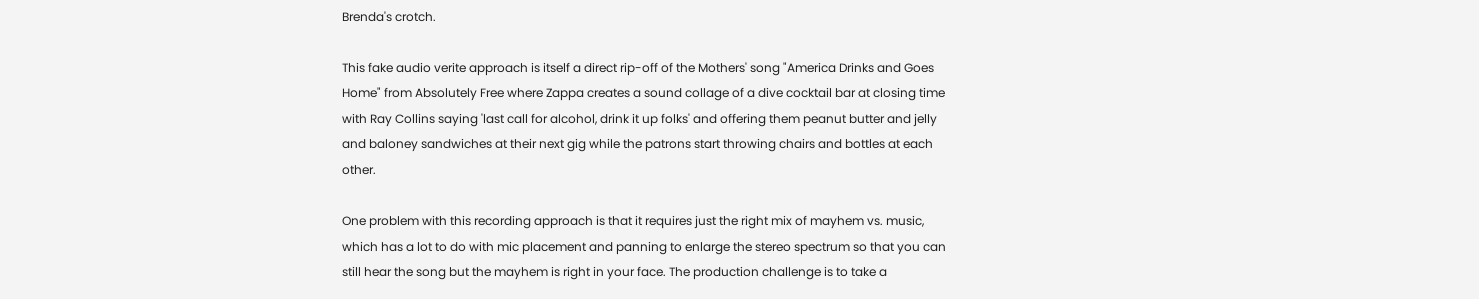Brenda's crotch.

This fake audio verite approach is itself a direct rip-off of the Mothers' song "America Drinks and Goes Home" from Absolutely Free where Zappa creates a sound collage of a dive cocktail bar at closing time with Ray Collins saying 'last call for alcohol, drink it up folks' and offering them peanut butter and jelly and baloney sandwiches at their next gig while the patrons start throwing chairs and bottles at each other.

One problem with this recording approach is that it requires just the right mix of mayhem vs. music, which has a lot to do with mic placement and panning to enlarge the stereo spectrum so that you can still hear the song but the mayhem is right in your face. The production challenge is to take a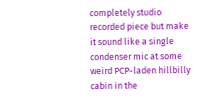completely studio recorded piece but make it sound like a single condenser mic at some weird PCP-laden hillbilly cabin in the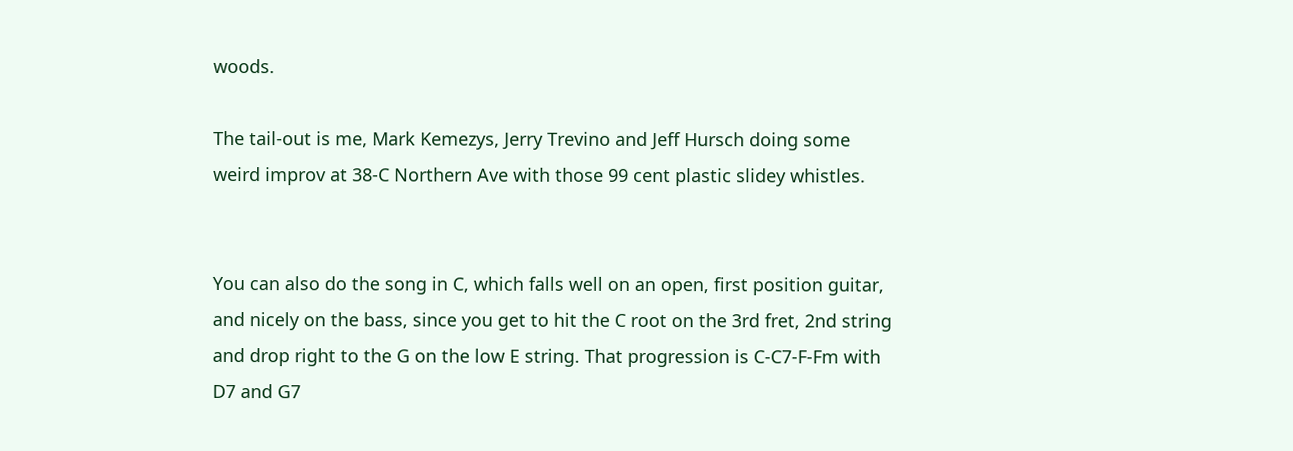woods.

The tail-out is me, Mark Kemezys, Jerry Trevino and Jeff Hursch doing some weird improv at 38-C Northern Ave with those 99 cent plastic slidey whistles.


You can also do the song in C, which falls well on an open, first position guitar, and nicely on the bass, since you get to hit the C root on the 3rd fret, 2nd string and drop right to the G on the low E string. That progression is C-C7-F-Fm with D7 and G7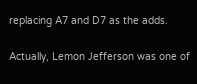replacing A7 and D7 as the adds.

Actually, Lemon Jefferson was one of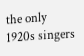the only 1920s singers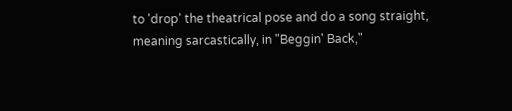to 'drop' the theatrical pose and do a song straight, meaning sarcastically, in "Beggin' Back,"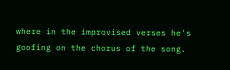where in the improvised verses he's goofing on the chorus of the song.